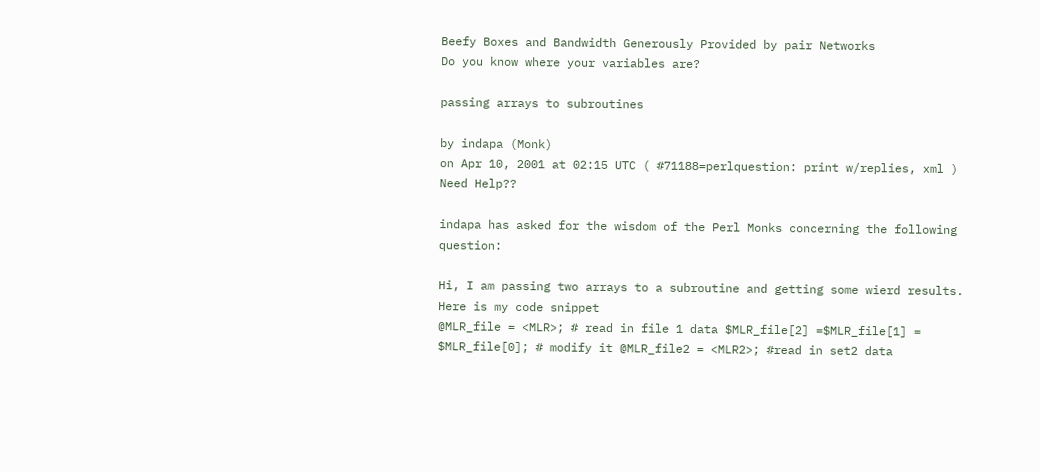Beefy Boxes and Bandwidth Generously Provided by pair Networks
Do you know where your variables are?

passing arrays to subroutines

by indapa (Monk)
on Apr 10, 2001 at 02:15 UTC ( #71188=perlquestion: print w/replies, xml ) Need Help??

indapa has asked for the wisdom of the Perl Monks concerning the following question:

Hi, I am passing two arrays to a subroutine and getting some wierd results. Here is my code snippet
@MLR_file = <MLR>; # read in file 1 data $MLR_file[2] =$MLR_file[1] = $MLR_file[0]; # modify it @MLR_file2 = <MLR2>; #read in set2 data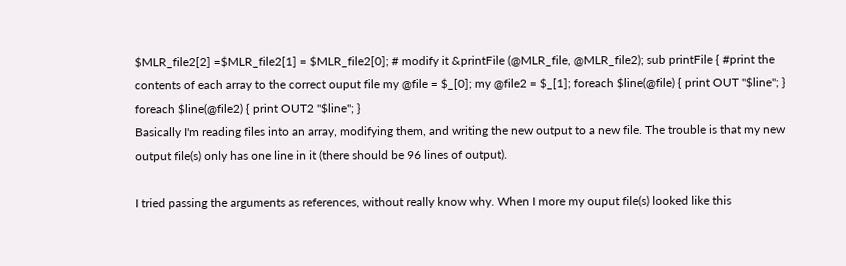$MLR_file2[2] =$MLR_file2[1] = $MLR_file2[0]; # modify it &printFile (@MLR_file, @MLR_file2); sub printFile { #print the contents of each array to the correct ouput file my @file = $_[0]; my @file2 = $_[1]; foreach $line(@file) { print OUT "$line"; } foreach $line(@file2) { print OUT2 "$line"; }
Basically I'm reading files into an array, modifying them, and writing the new output to a new file. The trouble is that my new output file(s) only has one line in it (there should be 96 lines of output).

I tried passing the arguments as references, without really know why. When I more my ouput file(s) looked like this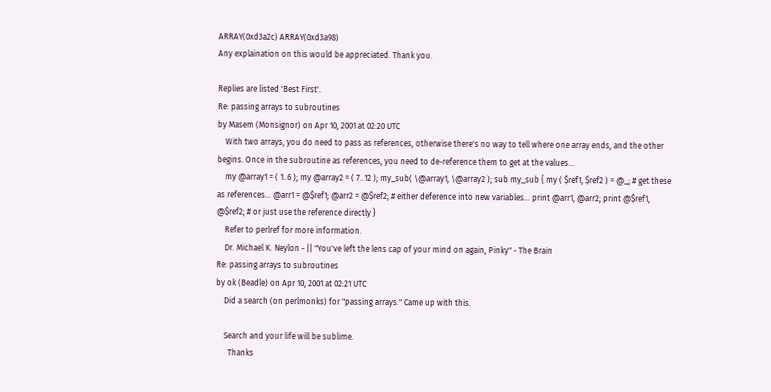ARRAY(0xd3a2c) ARRAY(0xd3a98)
Any explaination on this would be appreciated. Thank you.

Replies are listed 'Best First'.
Re: passing arrays to subroutines
by Masem (Monsignor) on Apr 10, 2001 at 02:20 UTC
    With two arrays, you do need to pass as references, otherwise there's no way to tell where one array ends, and the other begins. Once in the subroutine as references, you need to de-reference them to get at the values...
    my @array1 = ( 1..6 ); my @array2 = ( 7..12 ); my_sub( \@array1, \@array2 ); sub my_sub { my ( $ref1, $ref2 ) = @_; # get these as references... @arr1 = @$ref1; @arr2 = @$ref2; # either deference into new variables... print @arr1, @arr2; print @$ref1, @$ref2; # or just use the reference directly }
    Refer to perlref for more information.
    Dr. Michael K. Neylon - || "You've left the lens cap of your mind on again, Pinky" - The Brain
Re: passing arrays to subroutines
by ok (Beadle) on Apr 10, 2001 at 02:21 UTC
    Did a search (on perlmonks) for "passing arrays." Came up with this.

    Search and your life will be sublime.
      Thanks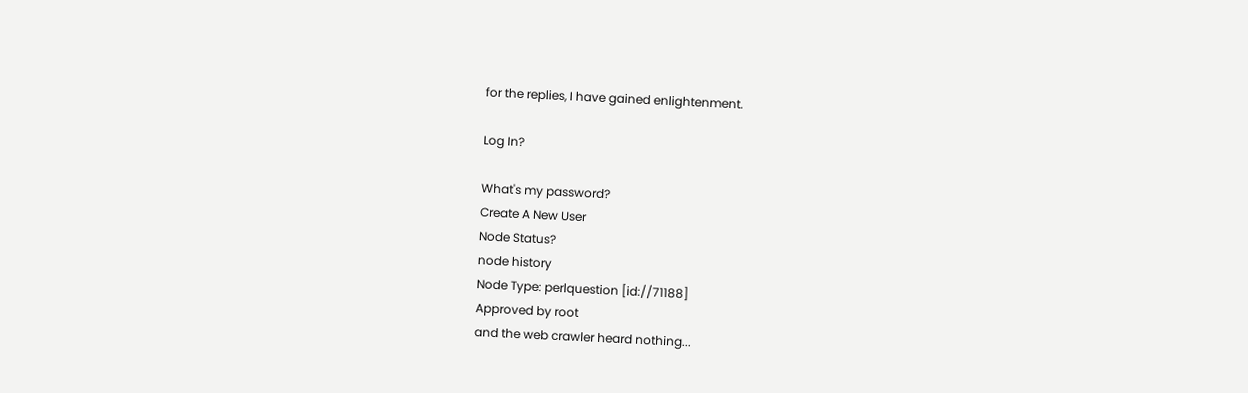for the replies, I have gained enlightenment.

Log In?

What's my password?
Create A New User
Node Status?
node history
Node Type: perlquestion [id://71188]
Approved by root
and the web crawler heard nothing...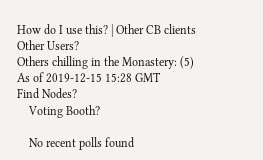How do I use this? | Other CB clients
Other Users?
Others chilling in the Monastery: (5)
As of 2019-12-15 15:28 GMT
Find Nodes?
    Voting Booth?

    No recent polls found